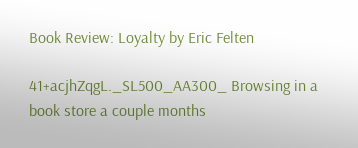Book Review: Loyalty by Eric Felten

41+acjhZqgL._SL500_AA300_ Browsing in a book store a couple months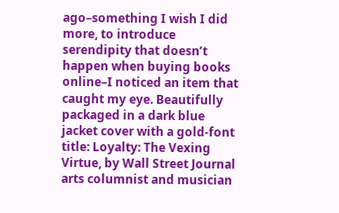ago–something I wish I did more, to introduce serendipity that doesn’t happen when buying books online–I noticed an item that caught my eye. Beautifully packaged in a dark blue jacket cover with a gold-font title: Loyalty: The Vexing Virtue, by Wall Street Journal arts columnist and musician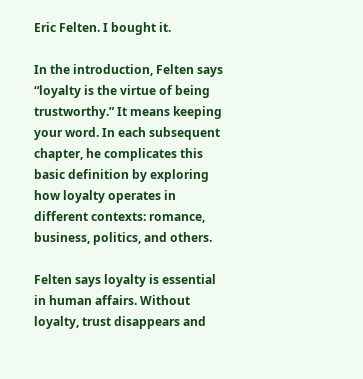Eric Felten. I bought it.

In the introduction, Felten says “loyalty is the virtue of being trustworthy.” It means keeping your word. In each subsequent chapter, he complicates this basic definition by exploring how loyalty operates in different contexts: romance, business, politics, and others.

Felten says loyalty is essential in human affairs. Without loyalty, trust disappears and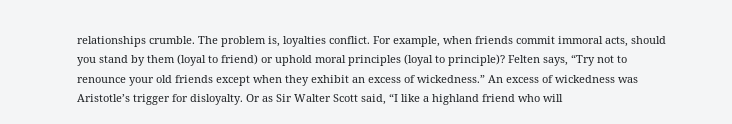relationships crumble. The problem is, loyalties conflict. For example, when friends commit immoral acts, should you stand by them (loyal to friend) or uphold moral principles (loyal to principle)? Felten says, “Try not to renounce your old friends except when they exhibit an excess of wickedness.” An excess of wickedness was Aristotle’s trigger for disloyalty. Or as Sir Walter Scott said, “I like a highland friend who will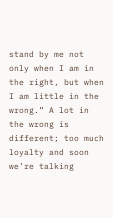stand by me not only when I am in the right, but when I am little in the wrong.” A lot in the wrong is different; too much loyalty and soon we’re talking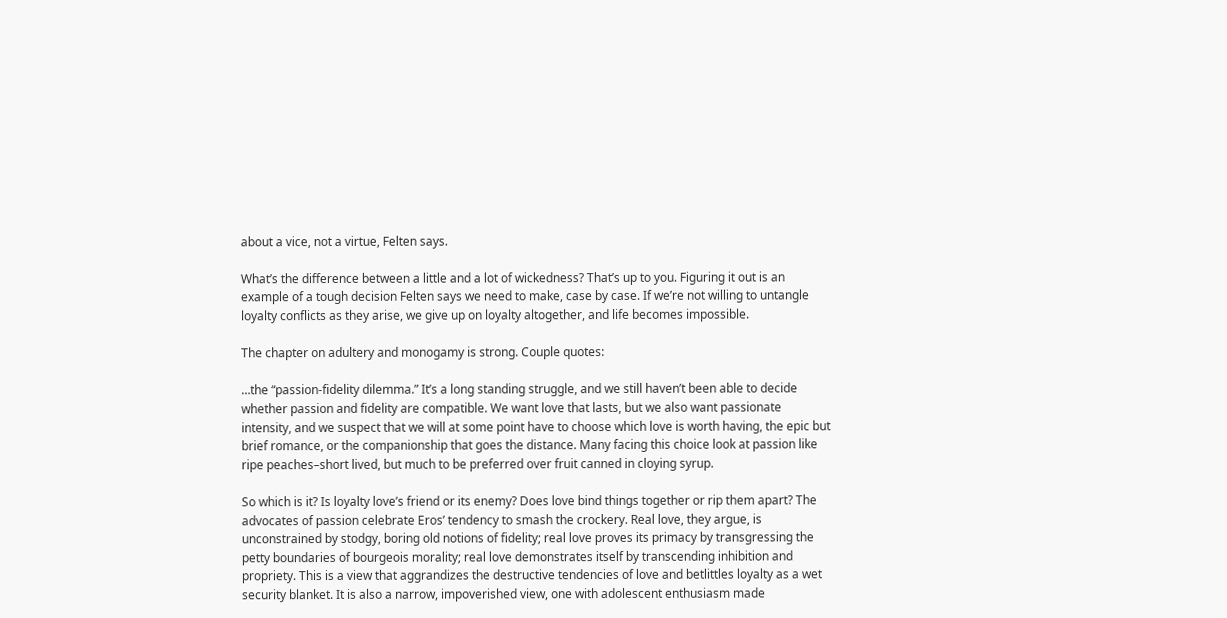about a vice, not a virtue, Felten says.

What’s the difference between a little and a lot of wickedness? That’s up to you. Figuring it out is an example of a tough decision Felten says we need to make, case by case. If we’re not willing to untangle loyalty conflicts as they arise, we give up on loyalty altogether, and life becomes impossible.

The chapter on adultery and monogamy is strong. Couple quotes:

…the “passion-fidelity dilemma.” It’s a long standing struggle, and we still haven’t been able to decide whether passion and fidelity are compatible. We want love that lasts, but we also want passionate intensity, and we suspect that we will at some point have to choose which love is worth having, the epic but brief romance, or the companionship that goes the distance. Many facing this choice look at passion like ripe peaches–short lived, but much to be preferred over fruit canned in cloying syrup.

So which is it? Is loyalty love’s friend or its enemy? Does love bind things together or rip them apart? The advocates of passion celebrate Eros’ tendency to smash the crockery. Real love, they argue, is unconstrained by stodgy, boring old notions of fidelity; real love proves its primacy by transgressing the petty boundaries of bourgeois morality; real love demonstrates itself by transcending inhibition and propriety. This is a view that aggrandizes the destructive tendencies of love and betlittles loyalty as a wet security blanket. It is also a narrow, impoverished view, one with adolescent enthusiasm made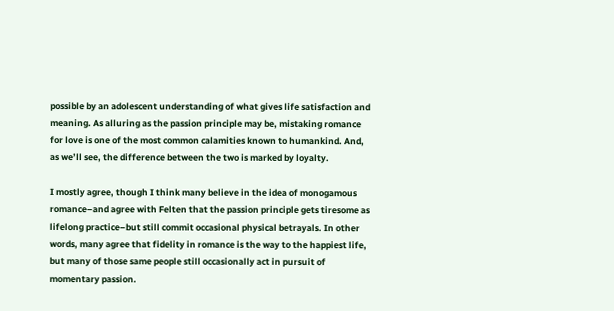possible by an adolescent understanding of what gives life satisfaction and meaning. As alluring as the passion principle may be, mistaking romance for love is one of the most common calamities known to humankind. And, as we’ll see, the difference between the two is marked by loyalty.

I mostly agree, though I think many believe in the idea of monogamous romance–and agree with Felten that the passion principle gets tiresome as lifelong practice–but still commit occasional physical betrayals. In other words, many agree that fidelity in romance is the way to the happiest life, but many of those same people still occasionally act in pursuit of momentary passion.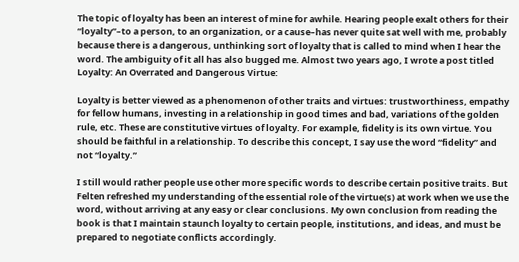The topic of loyalty has been an interest of mine for awhile. Hearing people exalt others for their “loyalty”–to a person, to an organization, or a cause–has never quite sat well with me, probably because there is a dangerous, unthinking sort of loyalty that is called to mind when I hear the word. The ambiguity of it all has also bugged me. Almost two years ago, I wrote a post titled Loyalty: An Overrated and Dangerous Virtue:

Loyalty is better viewed as a phenomenon of other traits and virtues: trustworthiness, empathy for fellow humans, investing in a relationship in good times and bad, variations of the golden rule, etc. These are constitutive virtues of loyalty. For example, fidelity is its own virtue. You should be faithful in a relationship. To describe this concept, I say use the word “fidelity” and not “loyalty.”

I still would rather people use other more specific words to describe certain positive traits. But Felten refreshed my understanding of the essential role of the virtue(s) at work when we use the word, without arriving at any easy or clear conclusions. My own conclusion from reading the book is that I maintain staunch loyalty to certain people, institutions, and ideas, and must be prepared to negotiate conflicts accordingly.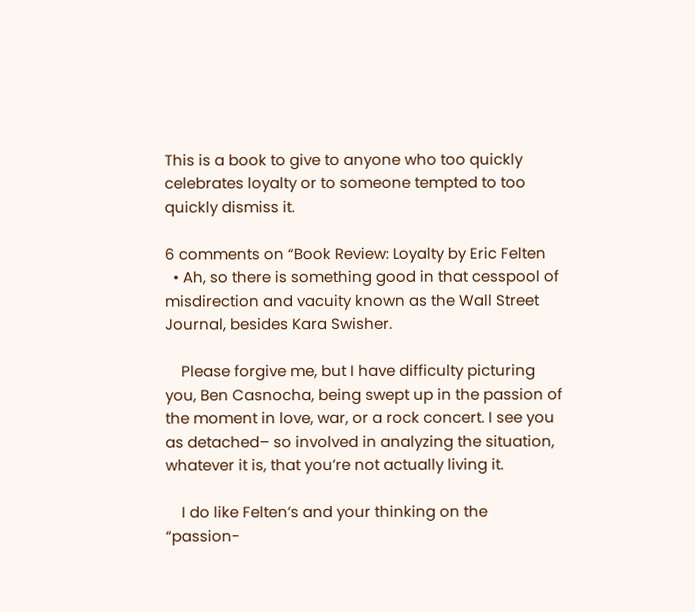This is a book to give to anyone who too quickly celebrates loyalty or to someone tempted to too quickly dismiss it.

6 comments on “Book Review: Loyalty by Eric Felten
  • Ah, so there is something good in that cesspool of misdirection and vacuity known as the Wall Street Journal, besides Kara Swisher.

    Please forgive me, but I have difficulty picturing you, Ben Casnocha, being swept up in the passion of the moment in love, war, or a rock concert. I see you as detached– so involved in analyzing the situation, whatever it is, that you’re not actually living it.

    I do like Felten’s and your thinking on the “passion-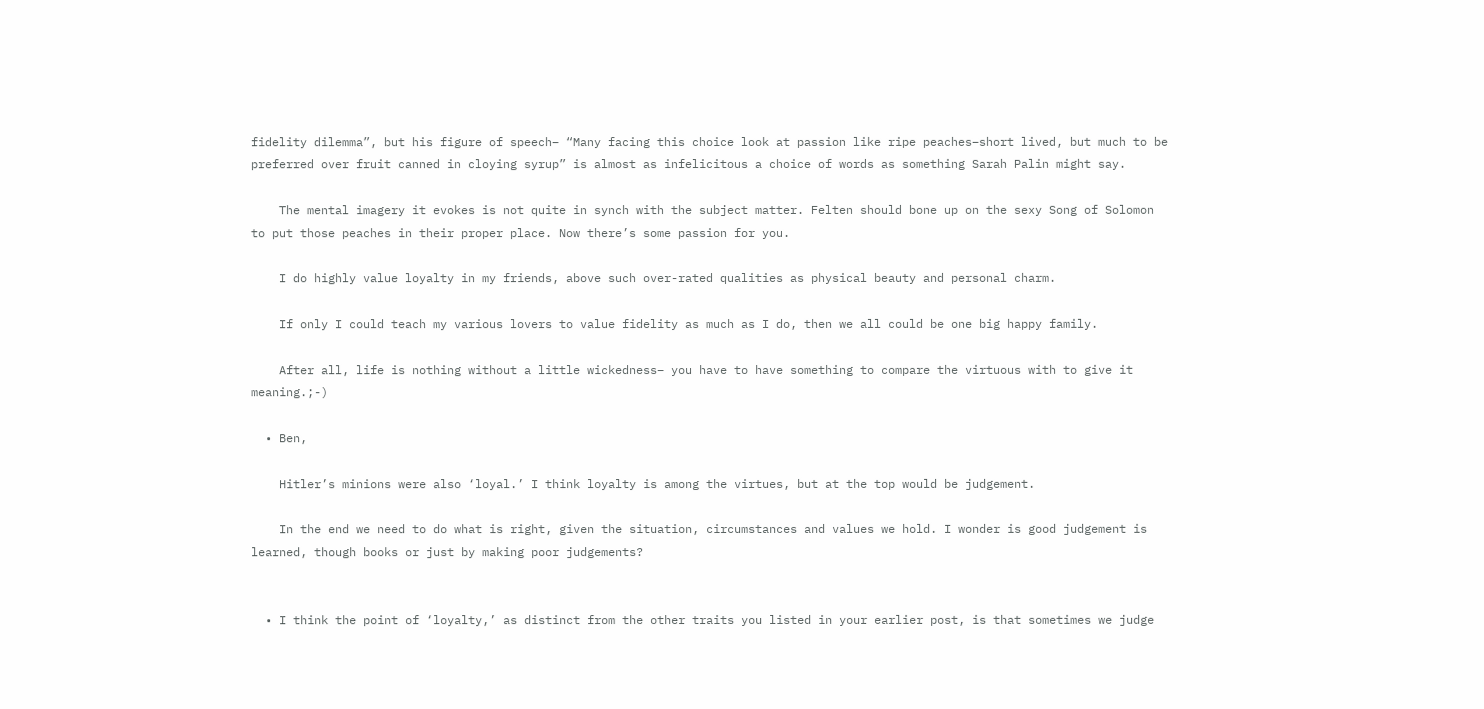fidelity dilemma”, but his figure of speech– “Many facing this choice look at passion like ripe peaches–short lived, but much to be preferred over fruit canned in cloying syrup” is almost as infelicitous a choice of words as something Sarah Palin might say.

    The mental imagery it evokes is not quite in synch with the subject matter. Felten should bone up on the sexy Song of Solomon to put those peaches in their proper place. Now there’s some passion for you.

    I do highly value loyalty in my friends, above such over-rated qualities as physical beauty and personal charm.

    If only I could teach my various lovers to value fidelity as much as I do, then we all could be one big happy family.

    After all, life is nothing without a little wickedness– you have to have something to compare the virtuous with to give it meaning.;-)

  • Ben,

    Hitler’s minions were also ‘loyal.’ I think loyalty is among the virtues, but at the top would be judgement.

    In the end we need to do what is right, given the situation, circumstances and values we hold. I wonder is good judgement is learned, though books or just by making poor judgements?


  • I think the point of ‘loyalty,’ as distinct from the other traits you listed in your earlier post, is that sometimes we judge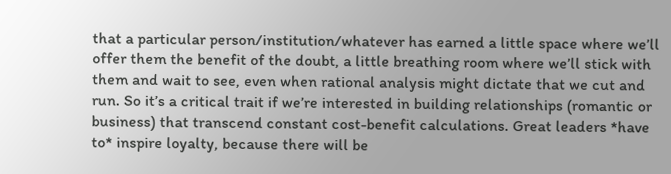that a particular person/institution/whatever has earned a little space where we’ll offer them the benefit of the doubt, a little breathing room where we’ll stick with them and wait to see, even when rational analysis might dictate that we cut and run. So it’s a critical trait if we’re interested in building relationships (romantic or business) that transcend constant cost-benefit calculations. Great leaders *have to* inspire loyalty, because there will be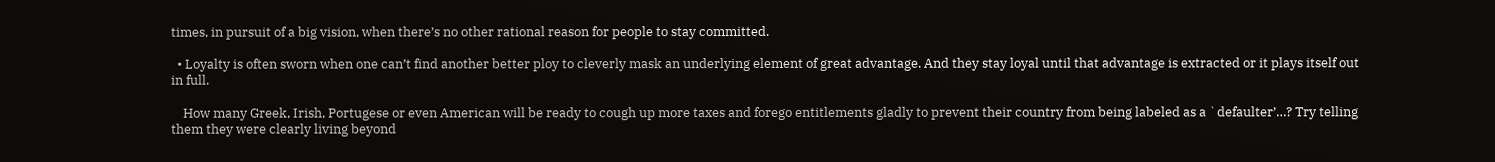times, in pursuit of a big vision, when there’s no other rational reason for people to stay committed.

  • Loyalty is often sworn when one can’t find another better ploy to cleverly mask an underlying element of great advantage. And they stay loyal until that advantage is extracted or it plays itself out in full.

    How many Greek, Irish, Portugese or even American will be ready to cough up more taxes and forego entitlements gladly to prevent their country from being labeled as a `defaulter’…? Try telling them they were clearly living beyond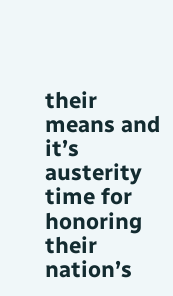their means and it’s austerity time for honoring their nation’s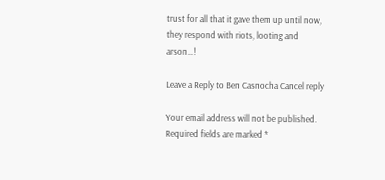trust for all that it gave them up until now, they respond with riots, looting and arson…!

Leave a Reply to Ben Casnocha Cancel reply

Your email address will not be published. Required fields are marked *